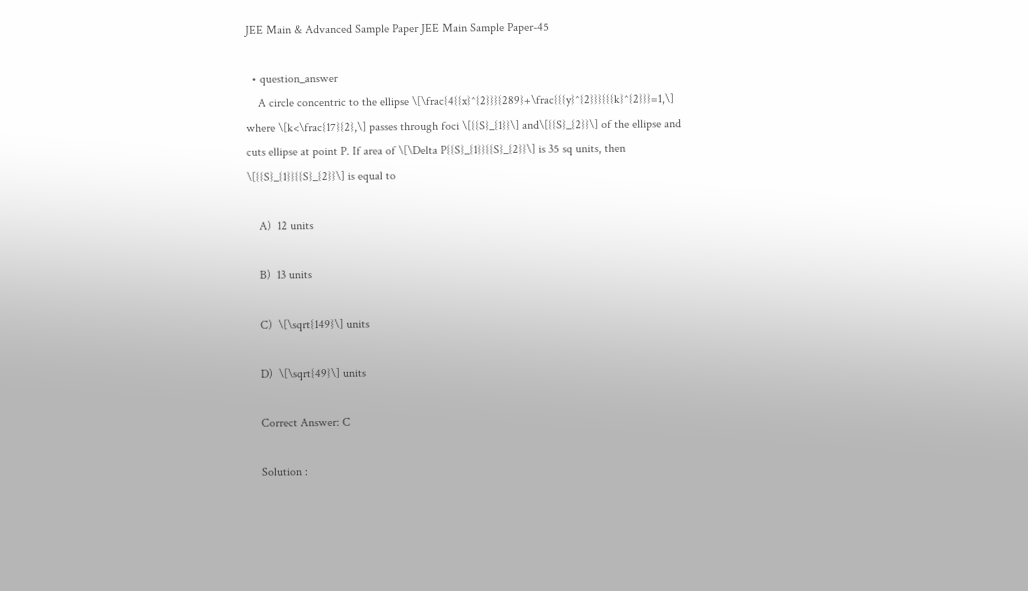JEE Main & Advanced Sample Paper JEE Main Sample Paper-45

  • question_answer
    A circle concentric to the ellipse \[\frac{4{{x}^{2}}}{289}+\frac{{{y}^{2}}}{{{k}^{2}}}=1,\] where \[k<\frac{17}{2},\] passes through foci \[{{S}_{1}}\] and\[{{S}_{2}}\] of the ellipse and cuts ellipse at point P. If area of \[\Delta P{{S}_{1}}{{S}_{2}}\] is 35 sq units, then \[{{S}_{1}}{{S}_{2}}\] is equal to

    A)  12 units

    B)  13 units

    C)  \[\sqrt{149}\] units

    D)  \[\sqrt{49}\] units

    Correct Answer: C

    Solution :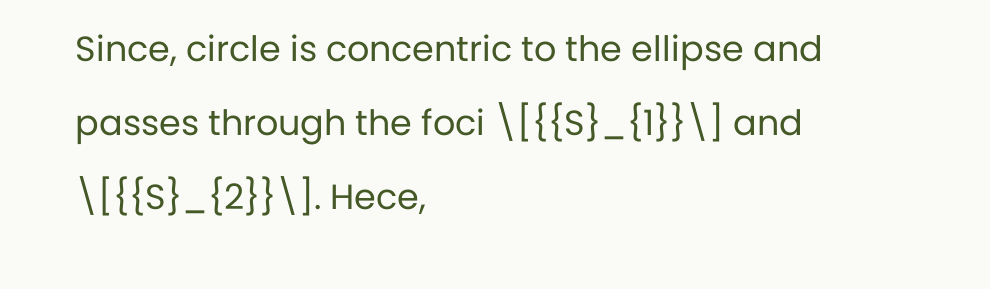Since, circle is concentric to the ellipse and passes through the foci \[{{S}_{1}}\] and \[{{S}_{2}}\]. Hece,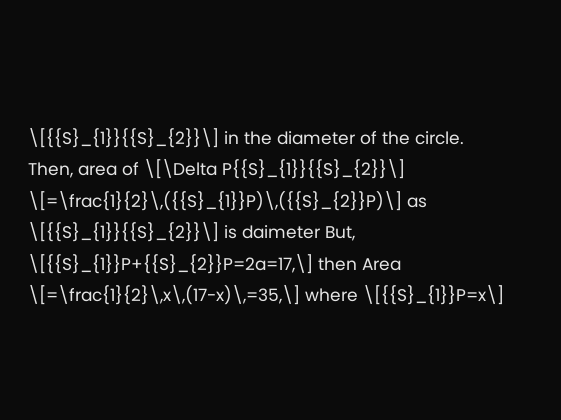\[{{S}_{1}}{{S}_{2}}\] in the diameter of the circle. Then, area of \[\Delta P{{S}_{1}}{{S}_{2}}\] \[=\frac{1}{2}\,({{S}_{1}}P)\,({{S}_{2}}P)\] as \[{{S}_{1}}{{S}_{2}}\] is daimeter But,      \[{{S}_{1}}P+{{S}_{2}}P=2a=17,\] then Area \[=\frac{1}{2}\,x\,(17-x)\,=35,\] where \[{{S}_{1}}P=x\]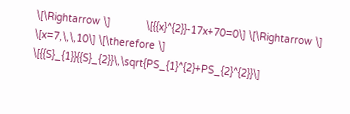\[\Rightarrow \]            \[{{x}^{2}}-17x+70=0\] \[\Rightarrow \]            \[x=7,\,\,10\] \[\therefore \]    \[{{S}_{1}}{{S}_{2}}\,\sqrt{PS_{1}^{2}+PS_{2}^{2}}\]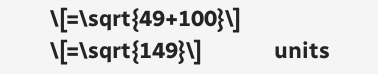\[=\sqrt{49+100}\] \[=\sqrt{149}\]            units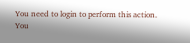You need to login to perform this action.
You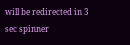will be redirected in 3 sec spinner